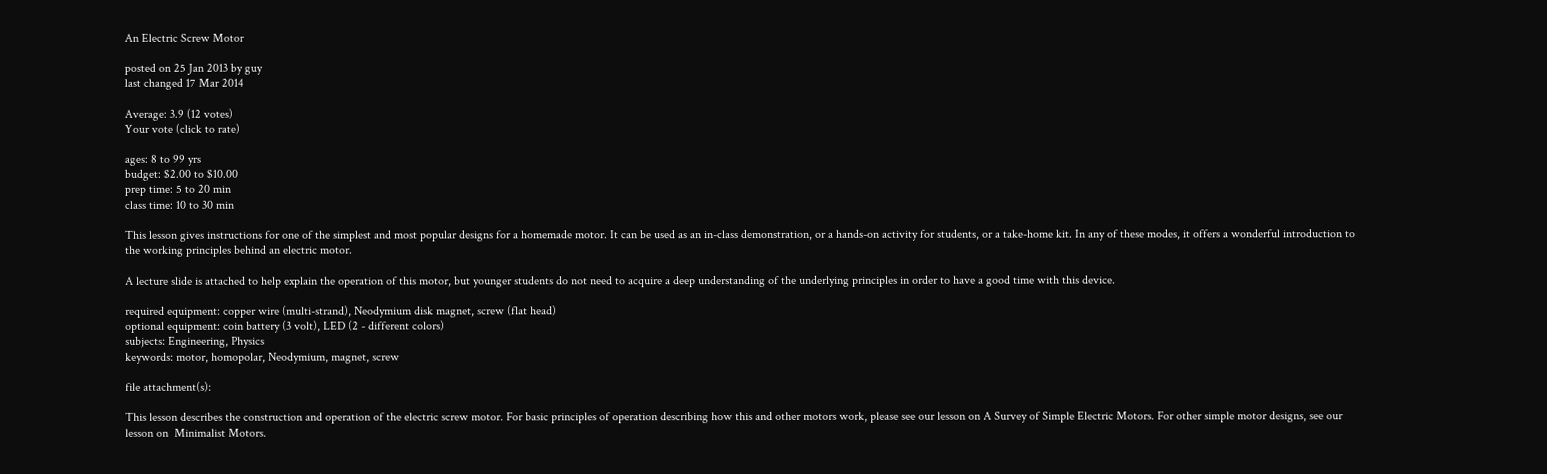An Electric Screw Motor

posted on 25 Jan 2013 by guy
last changed 17 Mar 2014

Average: 3.9 (12 votes)
Your vote (click to rate)

ages: 8 to 99 yrs
budget: $2.00 to $10.00
prep time: 5 to 20 min
class time: 10 to 30 min

This lesson gives instructions for one of the simplest and most popular designs for a homemade motor. It can be used as an in-class demonstration, or a hands-on activity for students, or a take-home kit. In any of these modes, it offers a wonderful introduction to the working principles behind an electric motor.

A lecture slide is attached to help explain the operation of this motor, but younger students do not need to acquire a deep understanding of the underlying principles in order to have a good time with this device.

required equipment: copper wire (multi-strand), Neodymium disk magnet, screw (flat head)
optional equipment: coin battery (3 volt), LED (2 - different colors)
subjects: Engineering, Physics
keywords: motor, homopolar, Neodymium, magnet, screw

file attachment(s):

This lesson describes the construction and operation of the electric screw motor. For basic principles of operation describing how this and other motors work, please see our lesson on A Survey of Simple Electric Motors. For other simple motor designs, see our lesson on  Minimalist Motors.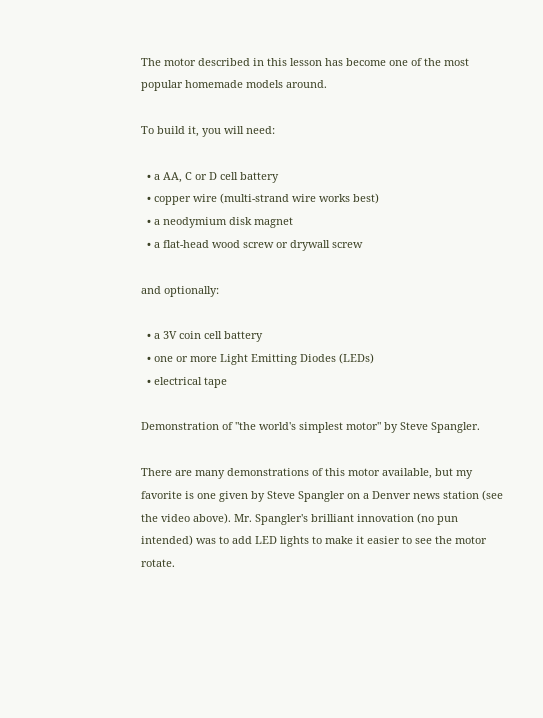The motor described in this lesson has become one of the most popular homemade models around.

To build it, you will need:

  • a AA, C or D cell battery
  • copper wire (multi-strand wire works best)
  • a neodymium disk magnet
  • a flat-head wood screw or drywall screw

and optionally:

  • a 3V coin cell battery
  • one or more Light Emitting Diodes (LEDs)
  • electrical tape

Demonstration of "the world's simplest motor" by Steve Spangler.

There are many demonstrations of this motor available, but my favorite is one given by Steve Spangler on a Denver news station (see the video above). Mr. Spangler's brilliant innovation (no pun intended) was to add LED lights to make it easier to see the motor rotate.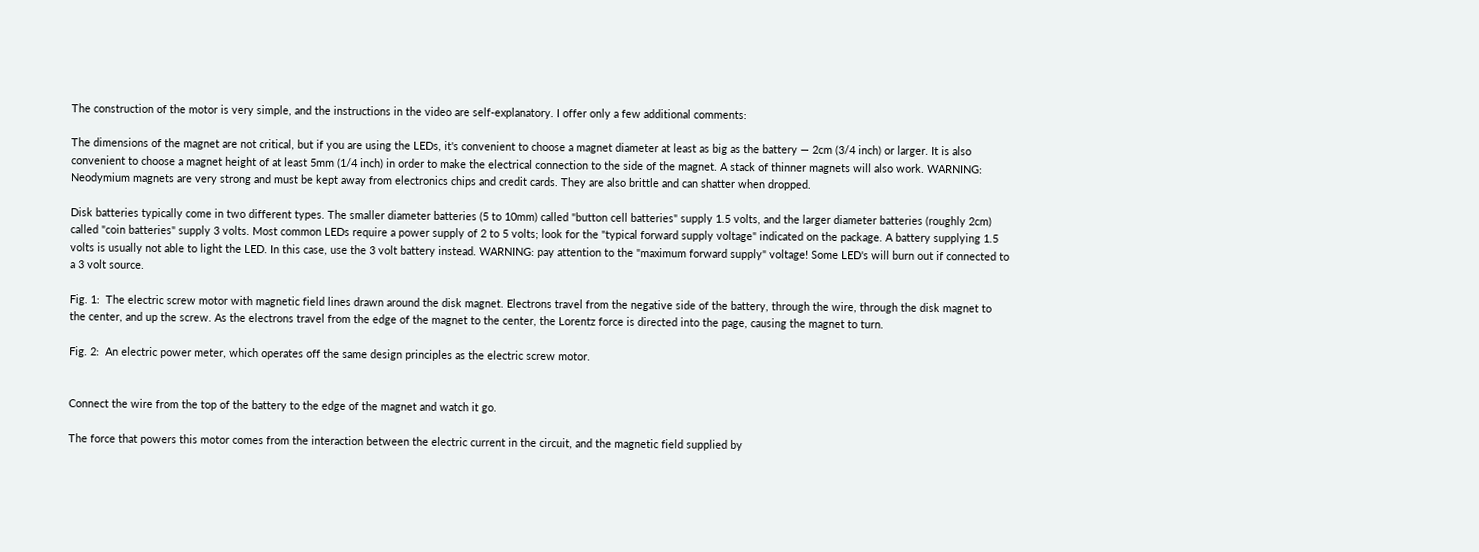The construction of the motor is very simple, and the instructions in the video are self-explanatory. I offer only a few additional comments:

The dimensions of the magnet are not critical, but if you are using the LEDs, it's convenient to choose a magnet diameter at least as big as the battery — 2cm (3/4 inch) or larger. It is also convenient to choose a magnet height of at least 5mm (1/4 inch) in order to make the electrical connection to the side of the magnet. A stack of thinner magnets will also work. WARNING: Neodymium magnets are very strong and must be kept away from electronics chips and credit cards. They are also brittle and can shatter when dropped.

Disk batteries typically come in two different types. The smaller diameter batteries (5 to 10mm) called "button cell batteries" supply 1.5 volts, and the larger diameter batteries (roughly 2cm) called "coin batteries" supply 3 volts. Most common LEDs require a power supply of 2 to 5 volts; look for the "typical forward supply voltage" indicated on the package. A battery supplying 1.5 volts is usually not able to light the LED. In this case, use the 3 volt battery instead. WARNING: pay attention to the "maximum forward supply" voltage! Some LED's will burn out if connected to a 3 volt source.

Fig. 1:  The electric screw motor with magnetic field lines drawn around the disk magnet. Electrons travel from the negative side of the battery, through the wire, through the disk magnet to the center, and up the screw. As the electrons travel from the edge of the magnet to the center, the Lorentz force is directed into the page, causing the magnet to turn.

Fig. 2:  An electric power meter, which operates off the same design principles as the electric screw motor.


Connect the wire from the top of the battery to the edge of the magnet and watch it go.

The force that powers this motor comes from the interaction between the electric current in the circuit, and the magnetic field supplied by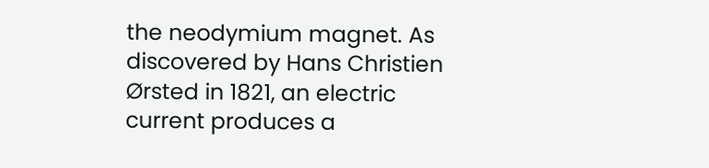the neodymium magnet. As discovered by Hans Christien Ørsted in 1821, an electric current produces a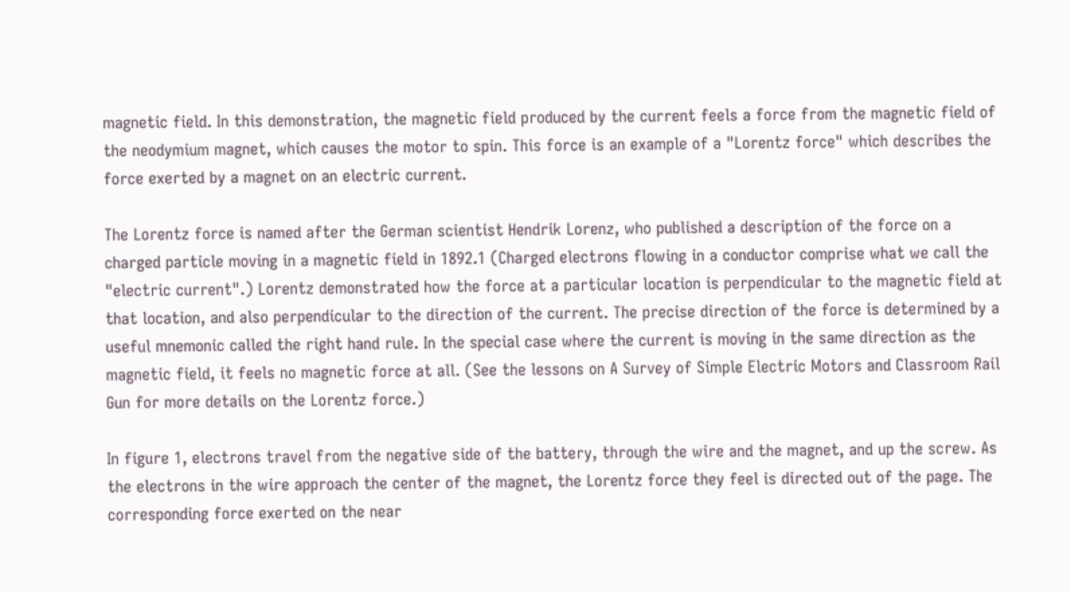magnetic field. In this demonstration, the magnetic field produced by the current feels a force from the magnetic field of the neodymium magnet, which causes the motor to spin. This force is an example of a "Lorentz force" which describes the force exerted by a magnet on an electric current.

The Lorentz force is named after the German scientist Hendrik Lorenz, who published a description of the force on a charged particle moving in a magnetic field in 1892.1 (Charged electrons flowing in a conductor comprise what we call the "electric current".) Lorentz demonstrated how the force at a particular location is perpendicular to the magnetic field at that location, and also perpendicular to the direction of the current. The precise direction of the force is determined by a useful mnemonic called the right hand rule. In the special case where the current is moving in the same direction as the magnetic field, it feels no magnetic force at all. (See the lessons on A Survey of Simple Electric Motors and Classroom Rail Gun for more details on the Lorentz force.)

In figure 1, electrons travel from the negative side of the battery, through the wire and the magnet, and up the screw. As the electrons in the wire approach the center of the magnet, the Lorentz force they feel is directed out of the page. The corresponding force exerted on the near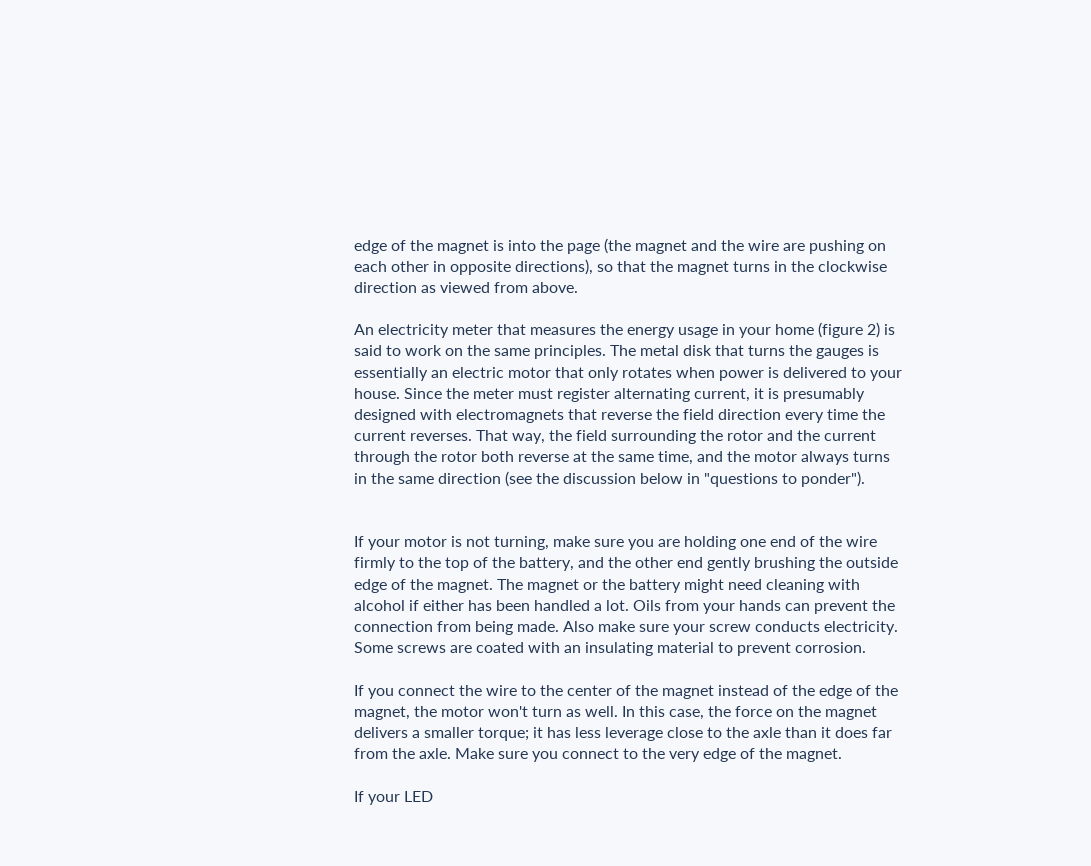edge of the magnet is into the page (the magnet and the wire are pushing on each other in opposite directions), so that the magnet turns in the clockwise direction as viewed from above.

An electricity meter that measures the energy usage in your home (figure 2) is said to work on the same principles. The metal disk that turns the gauges is essentially an electric motor that only rotates when power is delivered to your house. Since the meter must register alternating current, it is presumably designed with electromagnets that reverse the field direction every time the current reverses. That way, the field surrounding the rotor and the current through the rotor both reverse at the same time, and the motor always turns in the same direction (see the discussion below in "questions to ponder").


If your motor is not turning, make sure you are holding one end of the wire firmly to the top of the battery, and the other end gently brushing the outside edge of the magnet. The magnet or the battery might need cleaning with alcohol if either has been handled a lot. Oils from your hands can prevent the connection from being made. Also make sure your screw conducts electricity. Some screws are coated with an insulating material to prevent corrosion.

If you connect the wire to the center of the magnet instead of the edge of the magnet, the motor won't turn as well. In this case, the force on the magnet delivers a smaller torque; it has less leverage close to the axle than it does far from the axle. Make sure you connect to the very edge of the magnet.

If your LED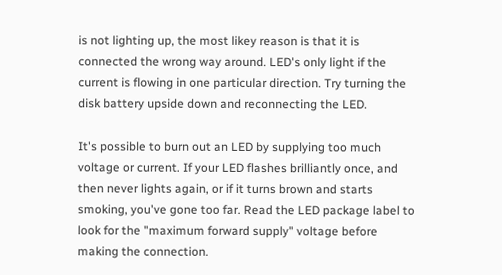is not lighting up, the most likey reason is that it is connected the wrong way around. LED's only light if the current is flowing in one particular direction. Try turning the disk battery upside down and reconnecting the LED.

It's possible to burn out an LED by supplying too much voltage or current. If your LED flashes brilliantly once, and then never lights again, or if it turns brown and starts smoking, you've gone too far. Read the LED package label to look for the "maximum forward supply" voltage before making the connection.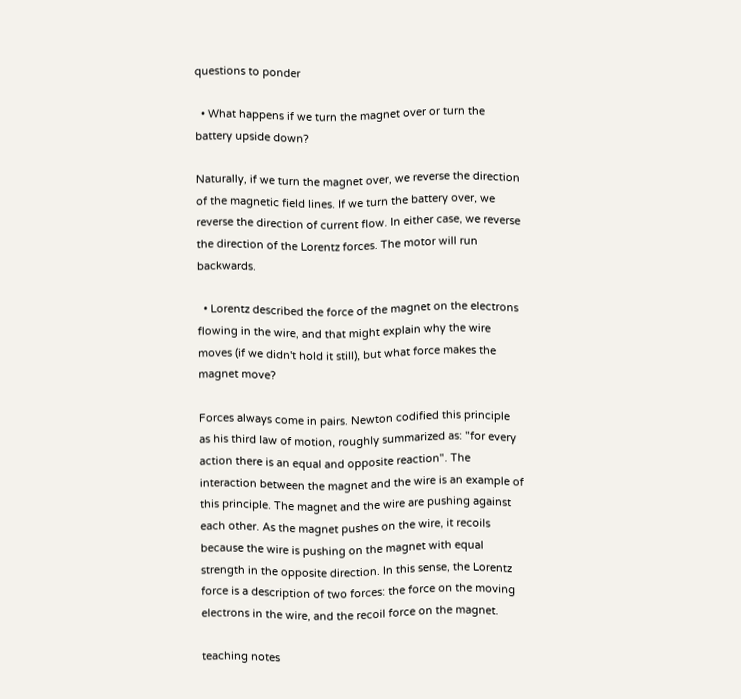questions to ponder

  • What happens if we turn the magnet over or turn the battery upside down?

Naturally, if we turn the magnet over, we reverse the direction of the magnetic field lines. If we turn the battery over, we reverse the direction of current flow. In either case, we reverse the direction of the Lorentz forces. The motor will run backwards.

  • Lorentz described the force of the magnet on the electrons flowing in the wire, and that might explain why the wire moves (if we didn't hold it still), but what force makes the magnet move?

Forces always come in pairs. Newton codified this principle as his third law of motion, roughly summarized as: "for every action there is an equal and opposite reaction". The interaction between the magnet and the wire is an example of this principle. The magnet and the wire are pushing against each other. As the magnet pushes on the wire, it recoils because the wire is pushing on the magnet with equal strength in the opposite direction. In this sense, the Lorentz force is a description of two forces: the force on the moving electrons in the wire, and the recoil force on the magnet.

teaching notes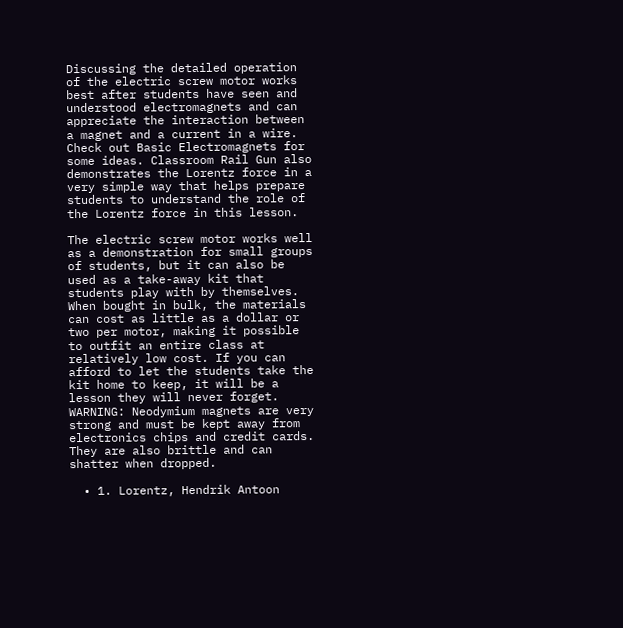Discussing the detailed operation of the electric screw motor works best after students have seen and understood electromagnets and can appreciate the interaction between a magnet and a current in a wire. Check out Basic Electromagnets for some ideas. Classroom Rail Gun also demonstrates the Lorentz force in a very simple way that helps prepare students to understand the role of the Lorentz force in this lesson.

The electric screw motor works well as a demonstration for small groups of students, but it can also be used as a take-away kit that students play with by themselves. When bought in bulk, the materials can cost as little as a dollar or two per motor, making it possible to outfit an entire class at relatively low cost. If you can afford to let the students take the kit home to keep, it will be a lesson they will never forget. WARNING: Neodymium magnets are very strong and must be kept away from electronics chips and credit cards. They are also brittle and can shatter when dropped.

  • 1. Lorentz, Hendrik Antoon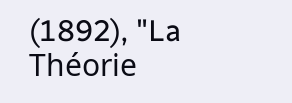(1892), "La Théorie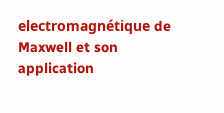electromagnétique de Maxwell et son application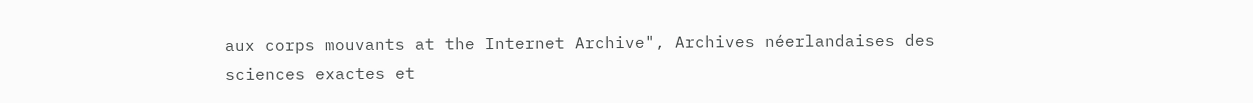aux corps mouvants at the Internet Archive", Archives néerlandaises des sciences exactes et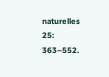naturelles 25: 363–552.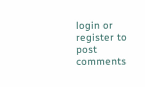login or register to post comments